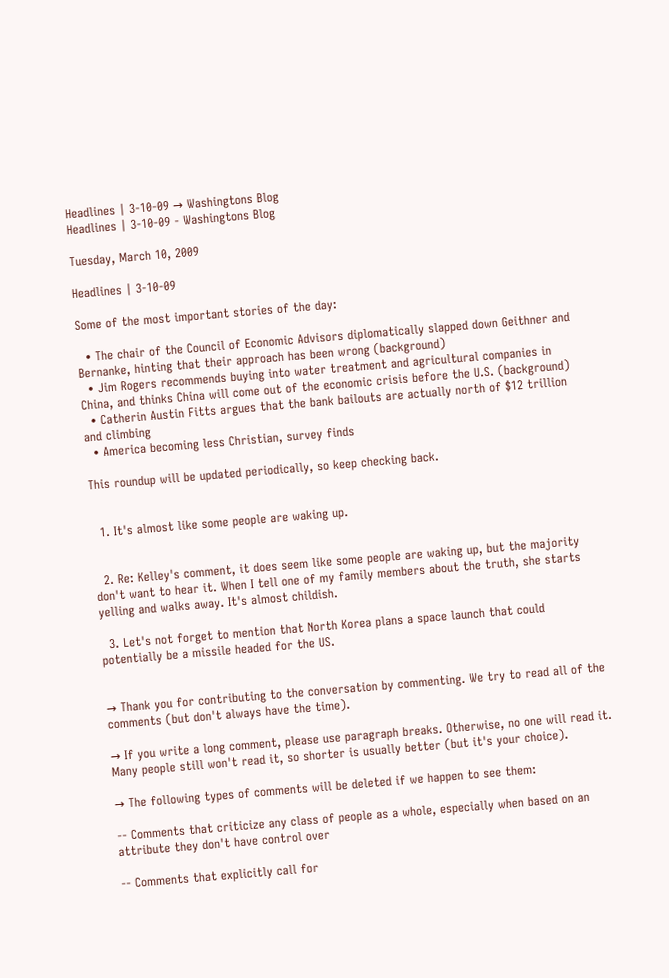Headlines | 3-10-09 → Washingtons Blog
Headlines | 3-10-09 - Washingtons Blog

Tuesday, March 10, 2009

Headlines | 3-10-09

Some of the most important stories of the day:

  • The chair of the Council of Economic Advisors diplomatically slapped down Geithner and Bernanke, hinting that their approach has been wrong (background)
  • Jim Rogers recommends buying into water treatment and agricultural companies in China, and thinks China will come out of the economic crisis before the U.S. (background)
  • Catherin Austin Fitts argues that the bank bailouts are actually north of $12 trillion and climbing
  • America becoming less Christian, survey finds

This roundup will be updated periodically, so keep checking back.


  1. It's almost like some people are waking up.


  2. Re: Kelley's comment, it does seem like some people are waking up, but the majority don't want to hear it. When I tell one of my family members about the truth, she starts yelling and walks away. It's almost childish.

  3. Let's not forget to mention that North Korea plans a space launch that could potentially be a missile headed for the US.


→ Thank you for contributing to the conversation by commenting. We try to read all of the comments (but don't always have the time).

→ If you write a long comment, please use paragraph breaks. Otherwise, no one will read it. Many people still won't read it, so shorter is usually better (but it's your choice).

→ The following types of comments will be deleted if we happen to see them:

-- Comments that criticize any class of people as a whole, especially when based on an attribute they don't have control over

-- Comments that explicitly call for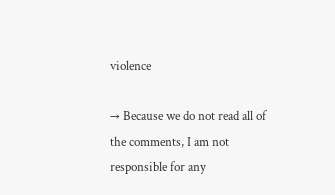violence

→ Because we do not read all of the comments, I am not responsible for any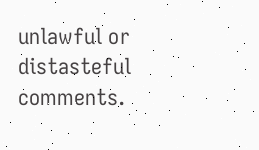unlawful or distasteful comments.